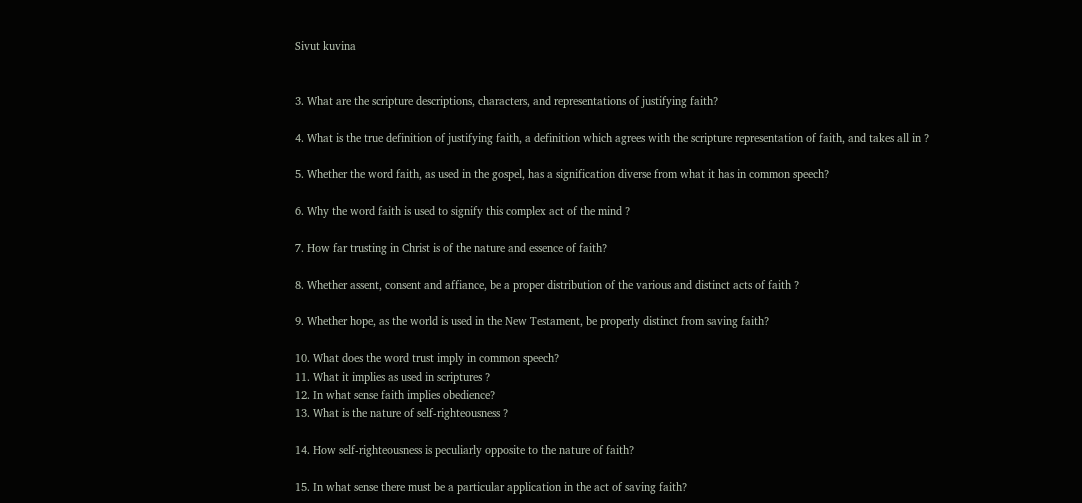Sivut kuvina


3. What are the scripture descriptions, characters, and representations of justifying faith?

4. What is the true definition of justifying faith, a definition which agrees with the scripture representation of faith, and takes all in ?

5. Whether the word faith, as used in the gospel, has a signification diverse from what it has in common speech?

6. Why the word faith is used to signify this complex act of the mind ?

7. How far trusting in Christ is of the nature and essence of faith?

8. Whether assent, consent and affiance, be a proper distribution of the various and distinct acts of faith ?

9. Whether hope, as the world is used in the New Testament, be properly distinct from saving faith?

10. What does the word trust imply in common speech?
11. What it implies as used in scriptures ?
12. In what sense faith implies obedience?
13. What is the nature of self-righteousness ?

14. How self-righteousness is peculiarly opposite to the nature of faith?

15. In what sense there must be a particular application in the act of saving faith?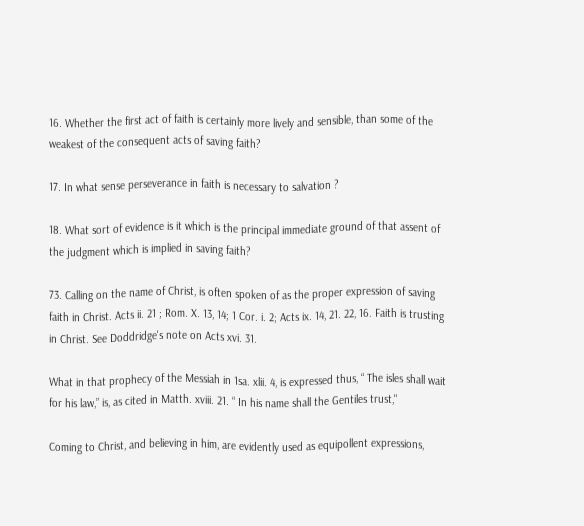16. Whether the first act of faith is certainly more lively and sensible, than some of the weakest of the consequent acts of saving faith?

17. In what sense perseverance in faith is necessary to salvation ?

18. What sort of evidence is it which is the principal immediate ground of that assent of the judgment which is implied in saving faith?

73. Calling on the name of Christ, is often spoken of as the proper expression of saving faith in Christ. Acts ii. 21 ; Rom. X. 13, 14; 1 Cor. i. 2; Acts ix. 14, 21. 22, 16. Faith is trusting in Christ. See Doddridge's note on Acts xvi. 31.

What in that prophecy of the Messiah in 1sa. xlii. 4, is expressed thus, “ The isles shall wait for his law,” is, as cited in Matth. xviii. 21. “ In his name shall the Gentiles trust,"

Coming to Christ, and believing in him, are evidently used as equipollent expressions,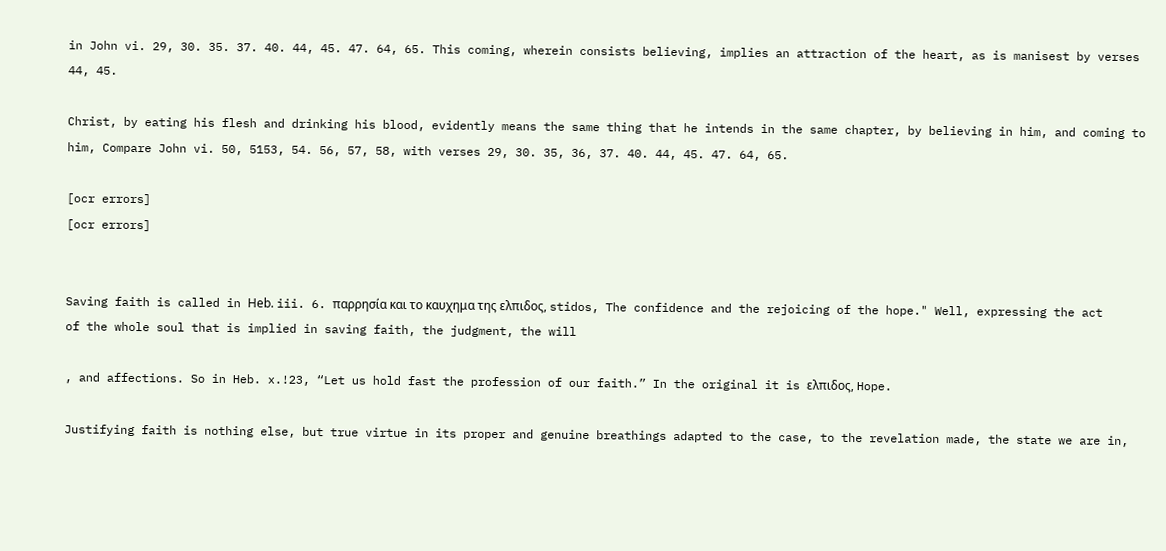in John vi. 29, 30. 35. 37. 40. 44, 45. 47. 64, 65. This coming, wherein consists believing, implies an attraction of the heart, as is manisest by verses 44, 45.

Christ, by eating his flesh and drinking his blood, evidently means the same thing that he intends in the same chapter, by believing in him, and coming to him, Compare John vi. 50, 5153, 54. 56, 57, 58, with verses 29, 30. 35, 36, 37. 40. 44, 45. 47. 64, 65.

[ocr errors]
[ocr errors]


Saving faith is called in Ηeb. iii. 6. παρρησία και το καυχημα της ελπιδος, stidos, The confidence and the rejoicing of the hope." Well, expressing the act of the whole soul that is implied in saving faith, the judgment, the will

, and affections. So in Heb. x.!23, “Let us hold fast the profession of our faith.” In the original it is ελπιδος, Hope.

Justifying faith is nothing else, but true virtue in its proper and genuine breathings adapted to the case, to the revelation made, the state we are in,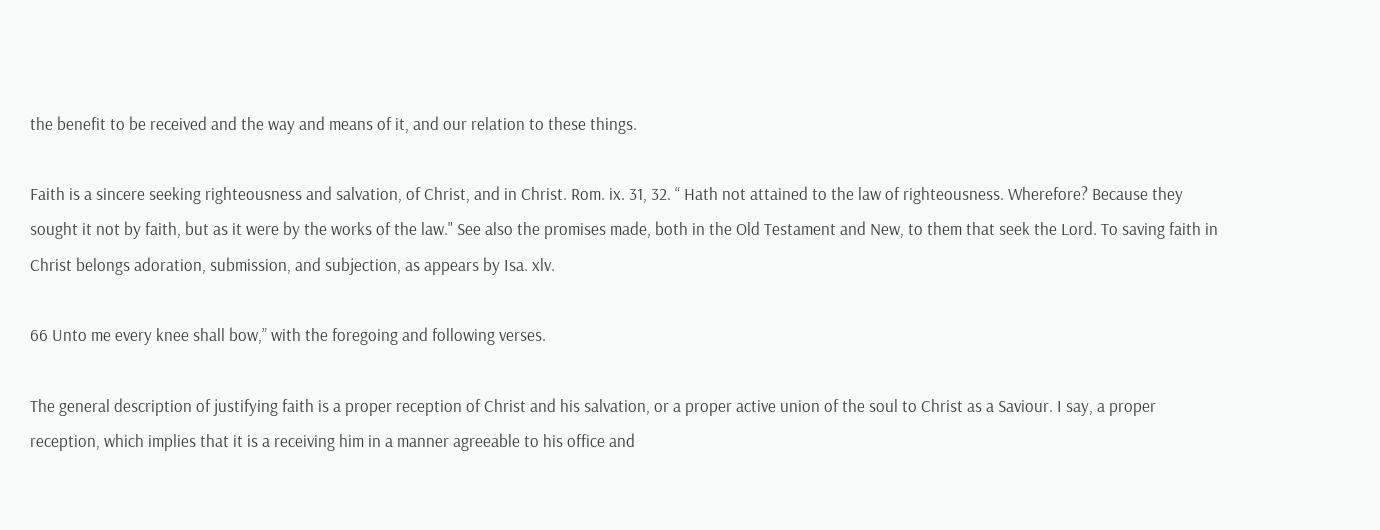the benefit to be received and the way and means of it, and our relation to these things.

Faith is a sincere seeking righteousness and salvation, of Christ, and in Christ. Rom. ix. 31, 32. “ Hath not attained to the law of righteousness. Wherefore? Because they sought it not by faith, but as it were by the works of the law." See also the promises made, both in the Old Testament and New, to them that seek the Lord. To saving faith in Christ belongs adoration, submission, and subjection, as appears by Isa. xlv.

66 Unto me every knee shall bow,” with the foregoing and following verses.

The general description of justifying faith is a proper reception of Christ and his salvation, or a proper active union of the soul to Christ as a Saviour. I say, a proper reception, which implies that it is a receiving him in a manner agreeable to his office and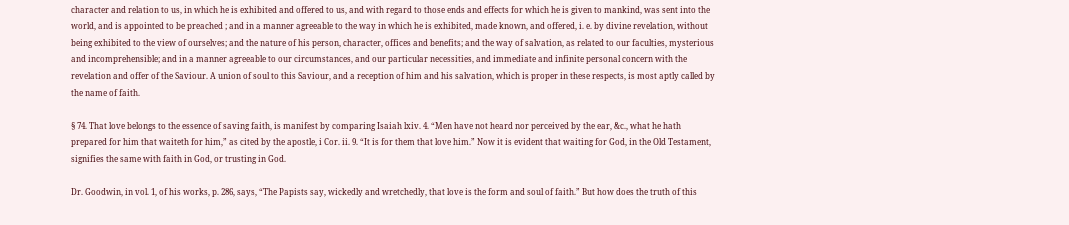character and relation to us, in which he is exhibited and offered to us, and with regard to those ends and effects for which he is given to mankind, was sent into the world, and is appointed to be preached ; and in a manner agreeable to the way in which he is exhibited, made known, and offered, i. e. by divine revelation, without being exhibited to the view of ourselves; and the nature of his person, character, offices and benefits; and the way of salvation, as related to our faculties, mysterious and incomprehensible; and in a manner agreeable to our circumstances, and our particular necessities, and immediate and infinite personal concern with the revelation and offer of the Saviour. A union of soul to this Saviour, and a reception of him and his salvation, which is proper in these respects, is most aptly called by the name of faith.

§ 74. That love belongs to the essence of saving faith, is manifest by comparing Isaiah lxiv. 4. “Men have not heard nor perceived by the ear, &c., what he hath prepared for him that waiteth for him,” as cited by the apostle, i Cor. ii. 9. “It is for them that love him.” Now it is evident that waiting for God, in the Old Testament, signifies the same with faith in God, or trusting in God.

Dr. Goodwin, in vol. 1, of his works, p. 286, says, “The Papists say, wickedly and wretchedly, that love is the form and soul of faith.” But how does the truth of this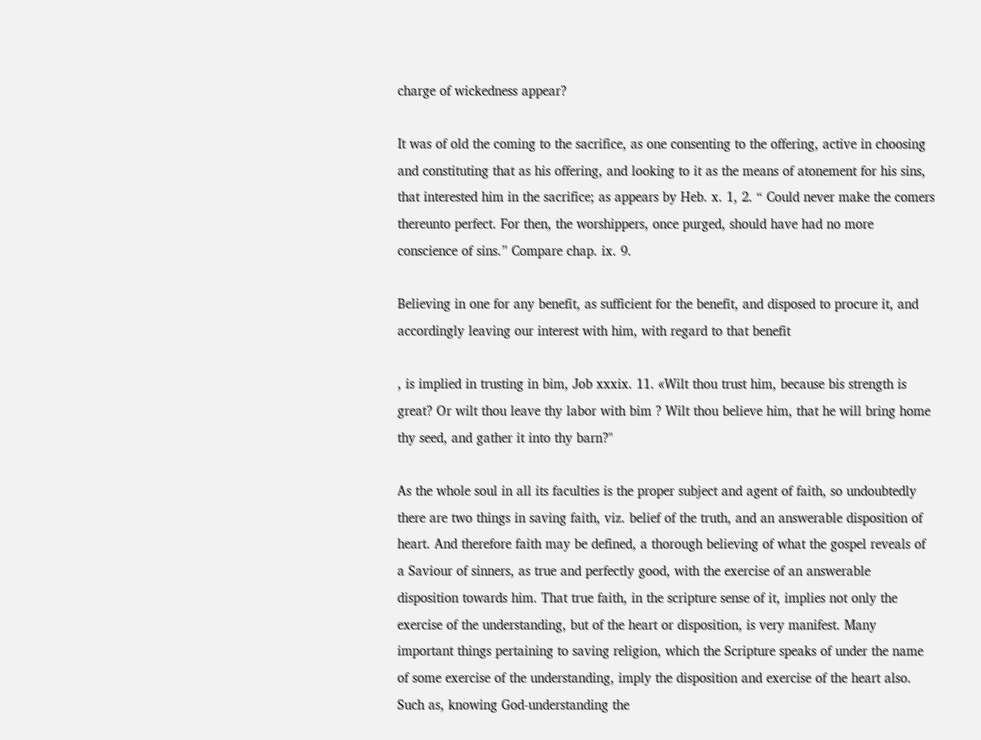charge of wickedness appear?

It was of old the coming to the sacrifice, as one consenting to the offering, active in choosing and constituting that as his offering, and looking to it as the means of atonement for his sins, that interested him in the sacrifice; as appears by Heb. x. 1, 2. “ Could never make the comers thereunto perfect. For then, the worshippers, once purged, should have had no more conscience of sins.” Compare chap. ix. 9.

Believing in one for any benefit, as sufficient for the benefit, and disposed to procure it, and accordingly leaving our interest with him, with regard to that benefit

, is implied in trusting in bim, Job xxxix. 11. «Wilt thou trust him, because bis strength is great? Or wilt thou leave thy labor with bim ? Wilt thou believe him, that he will bring home thy seed, and gather it into thy barn?"

As the whole soul in all its faculties is the proper subject and agent of faith, so undoubtedly there are two things in saving faith, viz. belief of the truth, and an answerable disposition of heart. And therefore faith may be defined, a thorough believing of what the gospel reveals of a Saviour of sinners, as true and perfectly good, with the exercise of an answerable disposition towards him. That true faith, in the scripture sense of it, implies not only the exercise of the understanding, but of the heart or disposition, is very manifest. Many important things pertaining to saving religion, which the Scripture speaks of under the name of some exercise of the understanding, imply the disposition and exercise of the heart also. Such as, knowing God-understanding the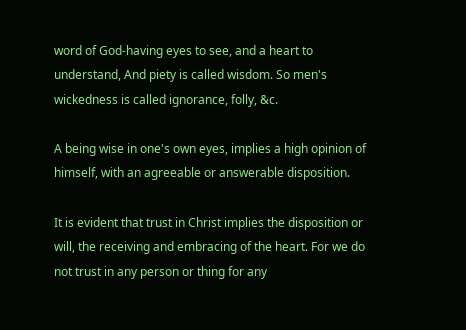word of God-having eyes to see, and a heart to understand, And piety is called wisdom. So men's wickedness is called ignorance, folly, &c.

A being wise in one's own eyes, implies a high opinion of himself, with an agreeable or answerable disposition.

It is evident that trust in Christ implies the disposition or will, the receiving and embracing of the heart. For we do not trust in any person or thing for any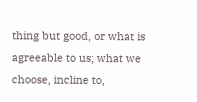thing but good, or what is agreeable to us; what we choose, incline to,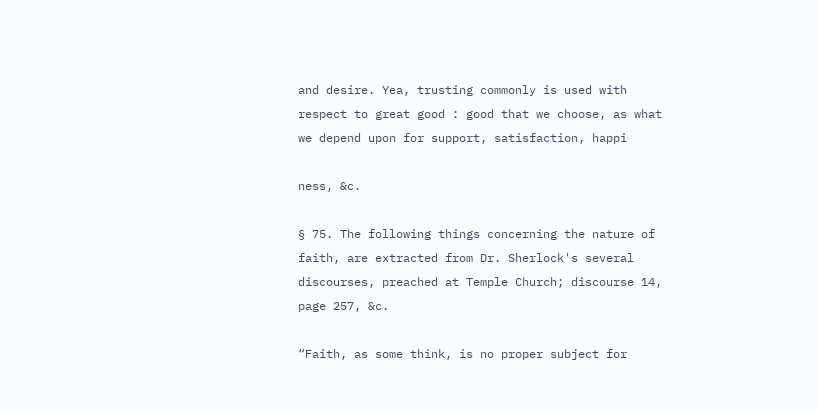and desire. Yea, trusting commonly is used with respect to great good : good that we choose, as what we depend upon for support, satisfaction, happi

ness, &c.

§ 75. The following things concerning the nature of faith, are extracted from Dr. Sherlock's several discourses, preached at Temple Church; discourse 14, page 257, &c.

“Faith, as some think, is no proper subject for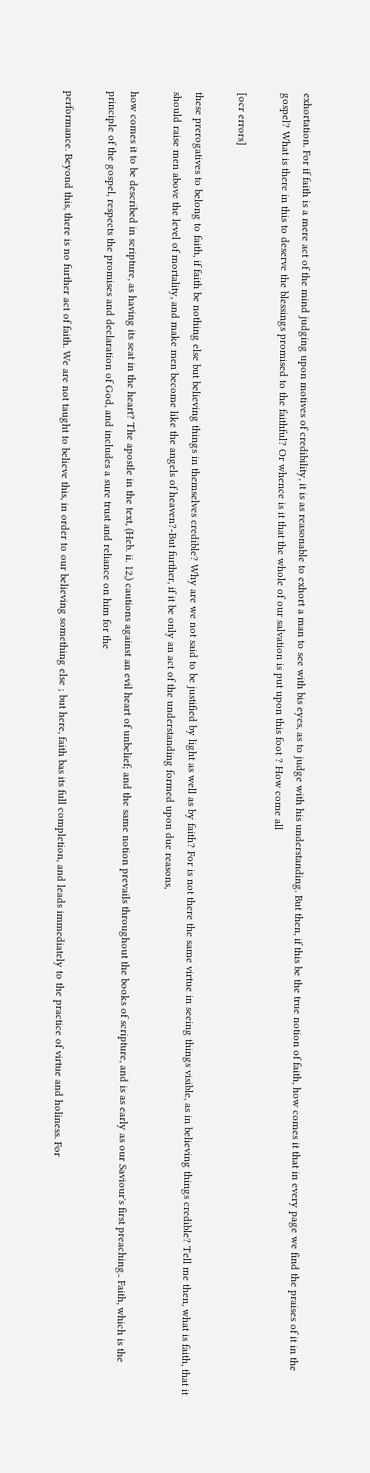exhortation. For if faith is a mere act of the mind judging upon motives of credibility, it is as reasonable to exhort a man to see with bis eyes, as to judge with his understanding. But then, if this be the true notion of faith, how comes it that in every page we find the praises of it in the gospel? What is there in this to deserve the blessings promised to the faithful? Or whence is it that the whole of our salvation is put upon this foot ? How come all

[ocr errors]

these prerogatives to belong to faith, if faith be nothing else but believing things in themselves credible? Why are we not said to be justified by light as well as by faith? For is not there the same virtue in seeing things visible, as in believing things credible? Tell me then, what is faith, that it should raise men above the level of mortality, and make men become like the angels of heaven?-But further, if it be only an act of the understanding formed upon due reasons,

how comes it to be described in scripture, as having its seat in the heart? The apostle in the text, (Heb. ii. 12,) cautions against an evil heart of unbelief; and the same notion prevails throughout the books of scripture, and is as early as our Saviour's first preaching.. Faith, which is the principle of the gospel, respects the promises and declaration of God, and includes a sure trust and reliance on him for the

performance. Beyond this, there is no further act of faith. We are not taught to believe this, in order to our believing something else ; but here, faith bas its full completion, and leads immediately to the practice of virtue and holiness. For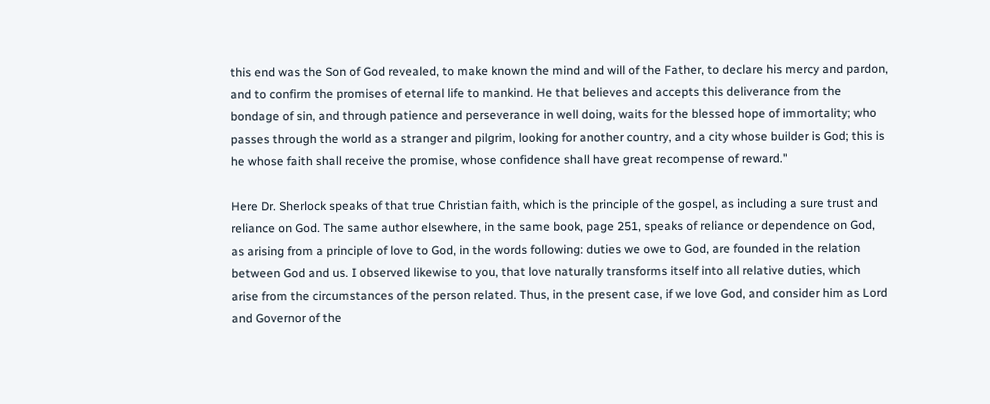this end was the Son of God revealed, to make known the mind and will of the Father, to declare his mercy and pardon, and to confirm the promises of eternal life to mankind. He that believes and accepts this deliverance from the bondage of sin, and through patience and perseverance in well doing, waits for the blessed hope of immortality; who passes through the world as a stranger and pilgrim, looking for another country, and a city whose builder is God; this is he whose faith shall receive the promise, whose confidence shall have great recompense of reward."

Here Dr. Sherlock speaks of that true Christian faith, which is the principle of the gospel, as including a sure trust and reliance on God. The same author elsewhere, in the same book, page 251, speaks of reliance or dependence on God, as arising from a principle of love to God, in the words following: duties we owe to God, are founded in the relation between God and us. I observed likewise to you, that love naturally transforms itself into all relative duties, which arise from the circumstances of the person related. Thus, in the present case, if we love God, and consider him as Lord and Governor of the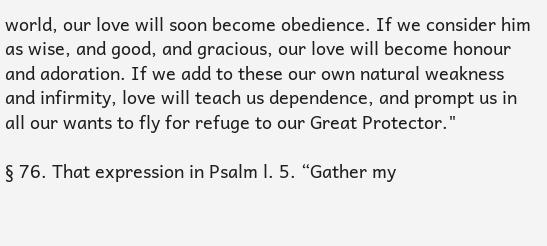world, our love will soon become obedience. If we consider him as wise, and good, and gracious, our love will become honour and adoration. If we add to these our own natural weakness and infirmity, love will teach us dependence, and prompt us in all our wants to fly for refuge to our Great Protector."

§ 76. That expression in Psalm l. 5. “Gather my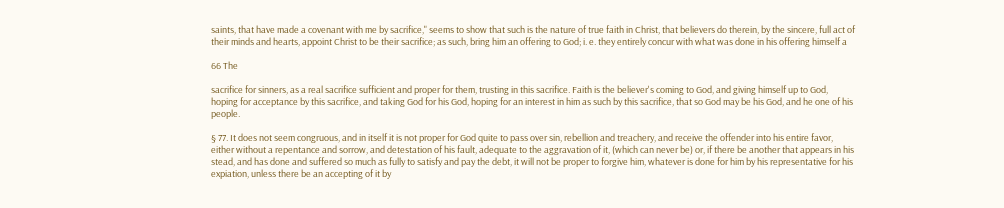saints, that have made a covenant with me by sacrifice," seems to show that such is the nature of true faith in Christ, that believers do therein, by the sincere, full act of their minds and hearts, appoint Christ to be their sacrifice; as such, bring him an offering to God; i. e. they entirely concur with what was done in his offering himself a

66 The

sacrifice for sinners, as a real sacrifice sufficient and proper for them, trusting in this sacrifice. Faith is the believer's coming to God, and giving himself up to God, hoping for acceptance by this sacrifice, and taking God for his God, hoping for an interest in him as such by this sacrifice, that so God may be his God, and he one of his people.

§ 77. It does not seem congruous, and in itself it is not proper for God quite to pass over sin, rebellion and treachery, and receive the offender into his entire favor, either without a repentance and sorrow, and detestation of his fault, adequate to the aggravation of it, (which can never be) or, if there be another that appears in his stead, and has done and suffered so much as fully to satisfy and pay the debt, it will not be proper to forgive him, whatever is done for him by his representative for his expiation, unless there be an accepting of it by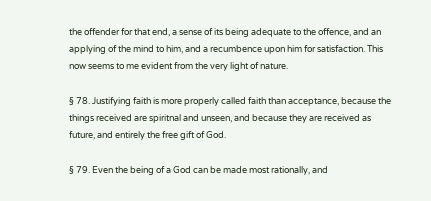the offender for that end, a sense of its being adequate to the offence, and an applying of the mind to him, and a recumbence upon him for satisfaction. This now seems to me evident from the very light of nature.

§ 78. Justifying faith is more properly called faith than acceptance, because the things received are spiritnal and unseen, and because they are received as future, and entirely the free gift of God.

§ 79. Even the being of a God can be made most rationally, and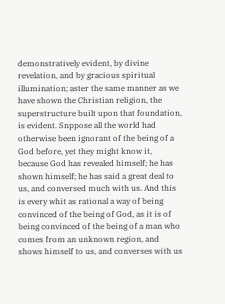demonstratively evident, by divine revelation, and by gracious spiritual illumination; aster the same manner as we have shown the Christian religion, the superstructure built upon that foundation, is evident. Snppose all the world had otherwise been ignorant of the being of a God before, yet they might know it, because God has revealed himself; he has shown himself; he has said a great deal to us, and conversed much with us. And this is every whit as rational a way of being convinced of the being of God, as it is of being convinced of the being of a man who comes from an unknown region, and shows himself to us, and converses with us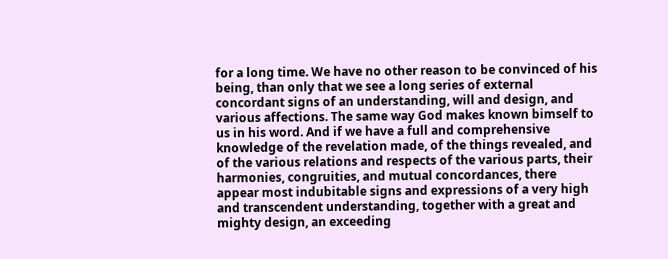for a long time. We have no other reason to be convinced of his being, than only that we see a long series of external concordant signs of an understanding, will and design, and various affections. The same way God makes known bimself to us in his word. And if we have a full and comprehensive knowledge of the revelation made, of the things revealed, and of the various relations and respects of the various parts, their harmonies, congruities, and mutual concordances, there appear most indubitable signs and expressions of a very high and transcendent understanding, together with a great and mighty design, an exceeding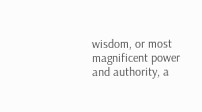wisdom, or most magnificent power and authority, a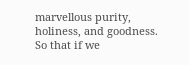marvellous purity, holiness, and goodness. So that if we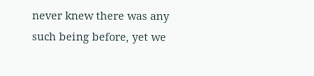never knew there was any such being before, yet we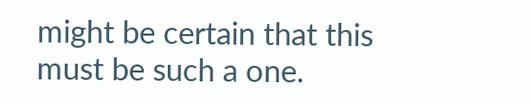might be certain that this must be such a one.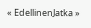« EdellinenJatka »